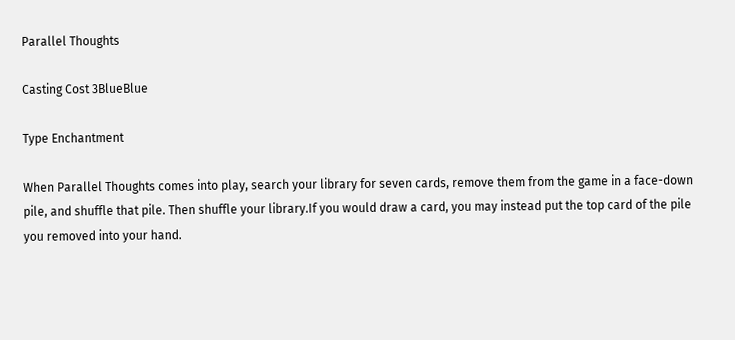Parallel Thoughts

Casting Cost 3BlueBlue

Type Enchantment

When Parallel Thoughts comes into play, search your library for seven cards, remove them from the game in a face-down pile, and shuffle that pile. Then shuffle your library.If you would draw a card, you may instead put the top card of the pile you removed into your hand.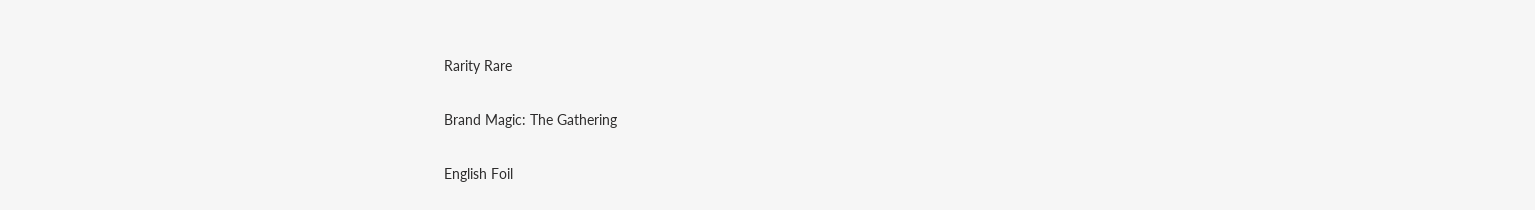Rarity Rare

Brand Magic: The Gathering

English Foil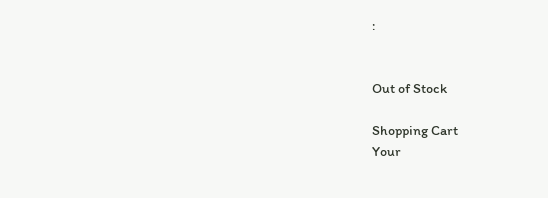:


Out of Stock

Shopping Cart
Your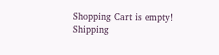Shopping Cart is empty!
Shipping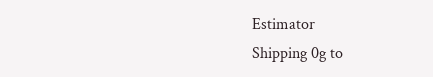Estimator
Shipping 0g to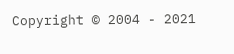Copyright © 2004 - 2021